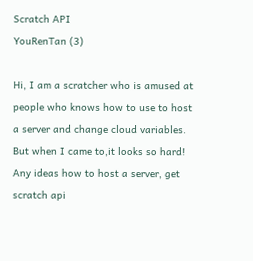Scratch API
YouRenTan (3)

Hi, I am a scratcher who is amused at people who knows how to use to host a server and change cloud variables. But when I came to,it looks so hard! Any ideas how to host a server, get scratch api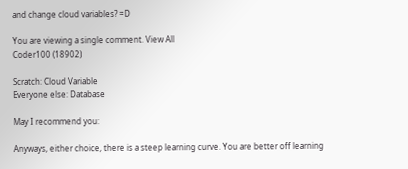and change cloud variables? =D

You are viewing a single comment. View All
Coder100 (18902)

Scratch: Cloud Variable
Everyone else: Database

May I recommend you:

Anyways, either choice, there is a steep learning curve. You are better off learning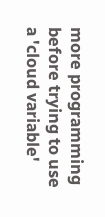more programming before trying to use a 'cloud variable'